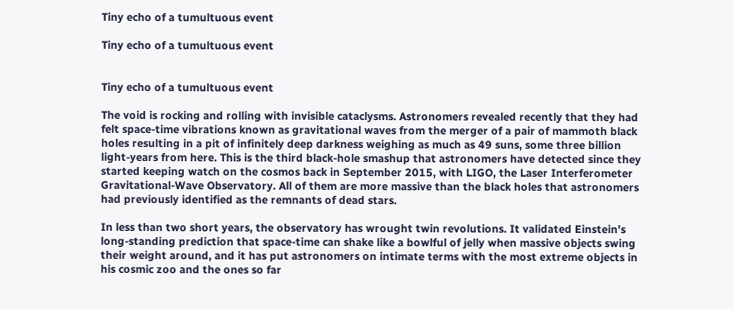Tiny echo of a tumultuous event

Tiny echo of a tumultuous event


Tiny echo of a tumultuous event

The void is rocking and rolling with invisible cataclysms. Astronomers revealed recently that they had felt space-time vibrations known as gravitational waves from the merger of a pair of mammoth black holes resulting in a pit of infinitely deep darkness weighing as much as 49 suns, some three billion light-years from here. This is the third black-hole smashup that astronomers have detected since they started keeping watch on the cosmos back in September 2015, with LIGO, the Laser Interferometer Gravitational-Wave Observatory. All of them are more massive than the black holes that astronomers had previously identified as the remnants of dead stars.

In less than two short years, the observatory has wrought twin revolutions. It validated Einstein’s long-standing prediction that space-time can shake like a bowlful of jelly when massive objects swing their weight around, and it has put astronomers on intimate terms with the most extreme objects in his cosmic zoo and the ones so far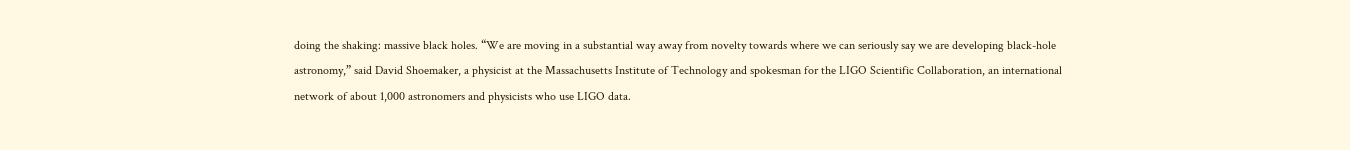doing the shaking: massive black holes. “We are moving in a substantial way away from novelty towards where we can seriously say we are developing black-hole astronomy,” said David Shoemaker, a physicist at the Massachusetts Institute of Technology and spokesman for the LIGO Scientific Collaboration, an international network of about 1,000 astronomers and physicists who use LIGO data.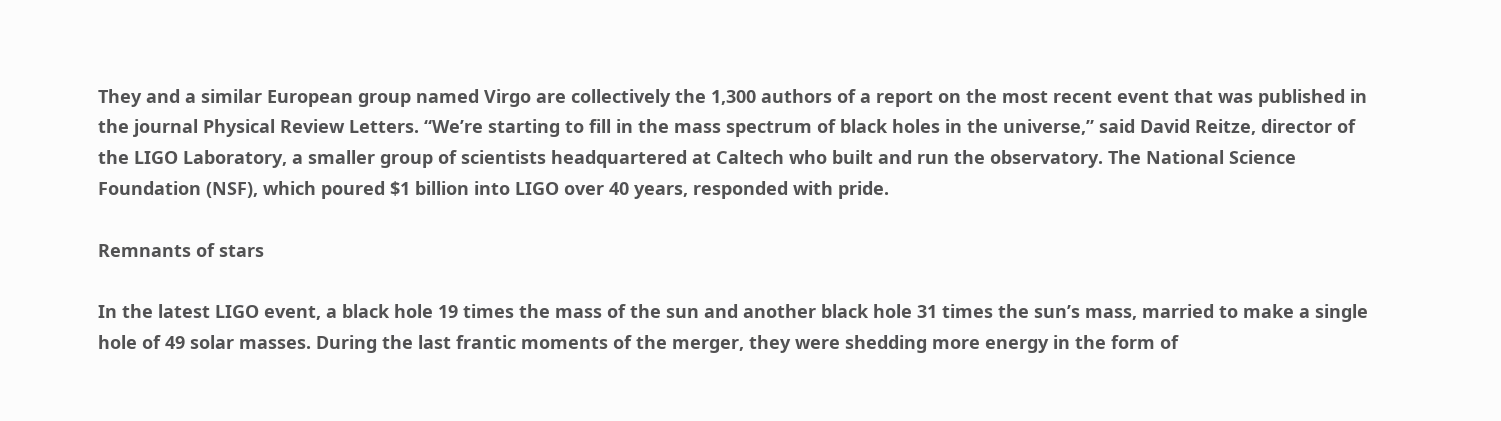They and a similar European group named Virgo are collectively the 1,300 authors of a report on the most recent event that was published in the journal Physical Review Letters. “We’re starting to fill in the mass spectrum of black holes in the universe,” said David Reitze, director of the LIGO Laboratory, a smaller group of scientists headquartered at Caltech who built and run the observatory. The National Science Foundation (NSF), which poured $1 billion into LIGO over 40 years, responded with pride.

Remnants of stars

In the latest LIGO event, a black hole 19 times the mass of the sun and another black hole 31 times the sun’s mass, married to make a single hole of 49 solar masses. During the last frantic moments of the merger, they were shedding more energy in the form of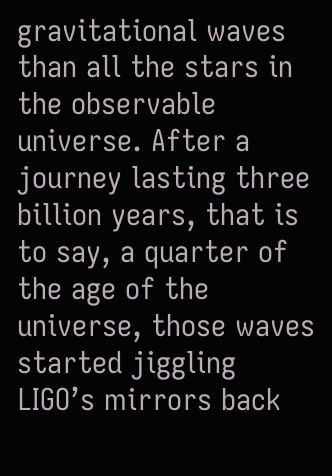gravitational waves than all the stars in the observable universe. After a journey lasting three billion years, that is to say, a quarter of the age of the universe, those waves started jiggling LIGO’s mirrors back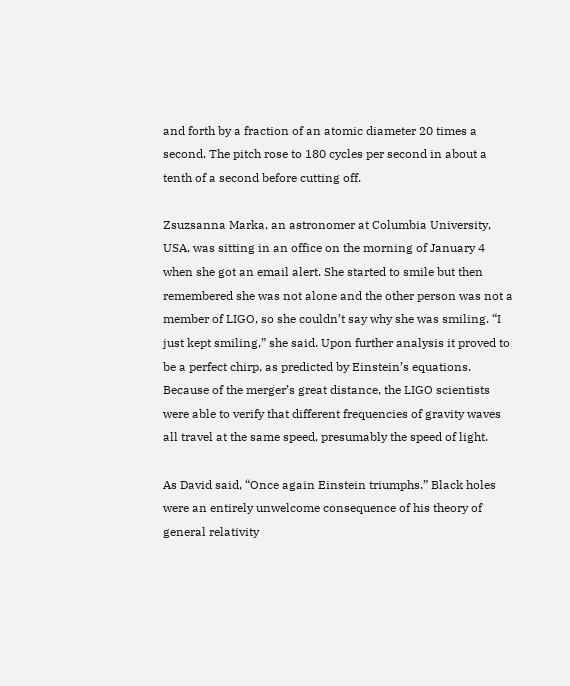and forth by a fraction of an atomic diameter 20 times a second. The pitch rose to 180 cycles per second in about a tenth of a second before cutting off.

Zsuzsanna Marka, an astronomer at Columbia University, USA, was sitting in an office on the morning of January 4 when she got an email alert. She started to smile but then remembered she was not alone and the other person was not a member of LIGO, so she couldn’t say why she was smiling. “I just kept smiling,” she said. Upon further analysis it proved to be a perfect chirp, as predicted by Einstein’s equations. Because of the merger’s great distance, the LIGO scientists were able to verify that different frequencies of gravity waves all travel at the same speed, presumably the speed of light.

As David said, “Once again Einstein triumphs.” Black holes were an entirely unwelcome consequence of his theory of general relativity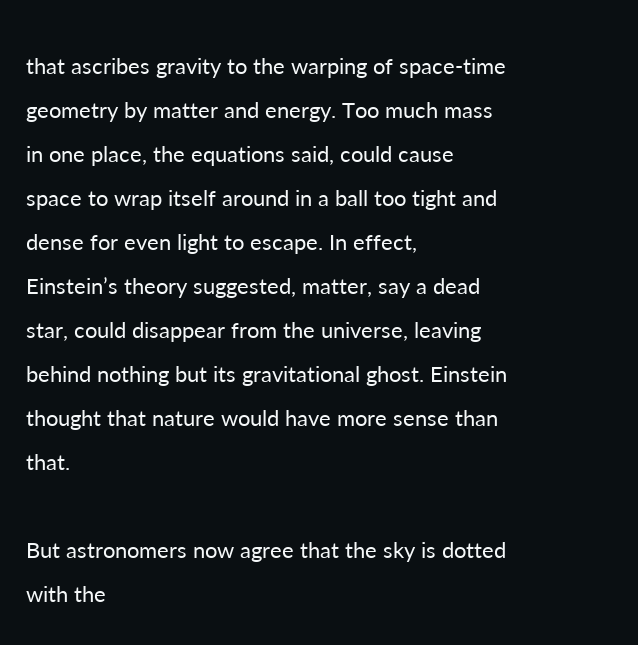that ascribes gravity to the warping of space-time geometry by matter and energy. Too much mass in one place, the equations said, could cause space to wrap itself around in a ball too tight and dense for even light to escape. In effect, Einstein’s theory suggested, matter, say a dead star, could disappear from the universe, leaving behind nothing but its gravitational ghost. Einstein thought that nature would have more sense than that.

But astronomers now agree that the sky is dotted with the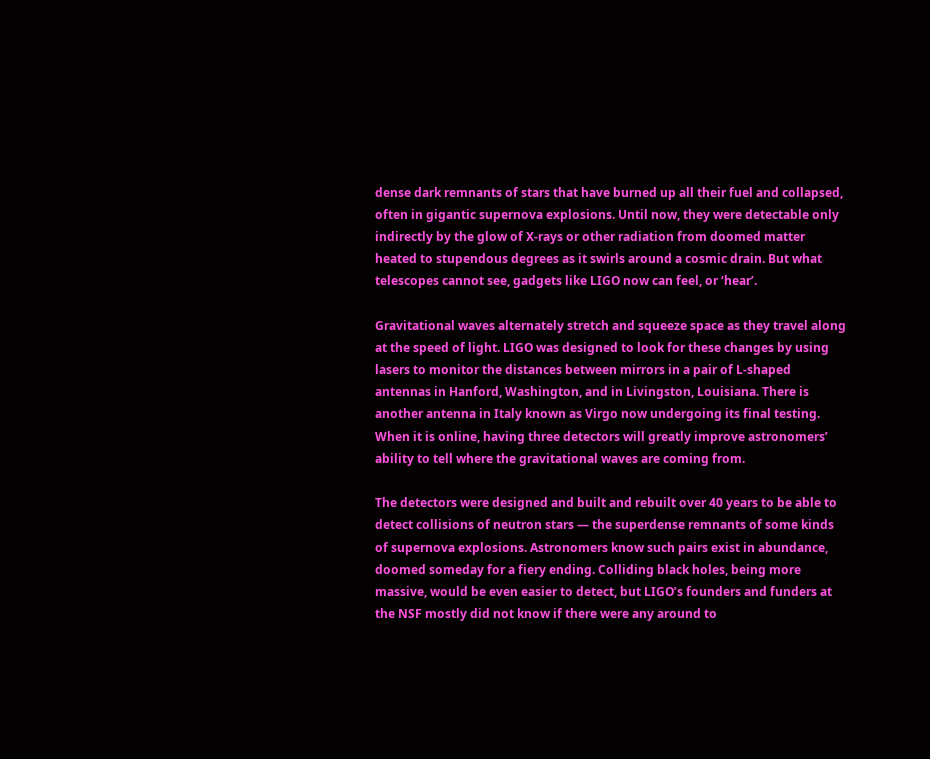dense dark remnants of stars that have burned up all their fuel and collapsed, often in gigantic supernova explosions. Until now, they were detectable only indirectly by the glow of X-rays or other radiation from doomed matter heated to stupendous degrees as it swirls around a cosmic drain. But what telescopes cannot see, gadgets like LIGO now can feel, or ‘hear’.

Gravitational waves alternately stretch and squeeze space as they travel along at the speed of light. LIGO was designed to look for these changes by using lasers to monitor the distances between mirrors in a pair of L-shaped  antennas in Hanford, Washington, and in Livingston, Louisiana. There is another antenna in Italy known as Virgo now undergoing its final testing. When it is online, having three detectors will greatly improve astronomers’ ability to tell where the gravitational waves are coming from.

The detectors were designed and built and rebuilt over 40 years to be able to detect collisions of neutron stars — the superdense remnants of some kinds of supernova explosions. Astronomers know such pairs exist in abundance, doomed someday for a fiery ending. Colliding black holes, being more massive, would be even easier to detect, but LIGO’s founders and funders at the NSF mostly did not know if there were any around to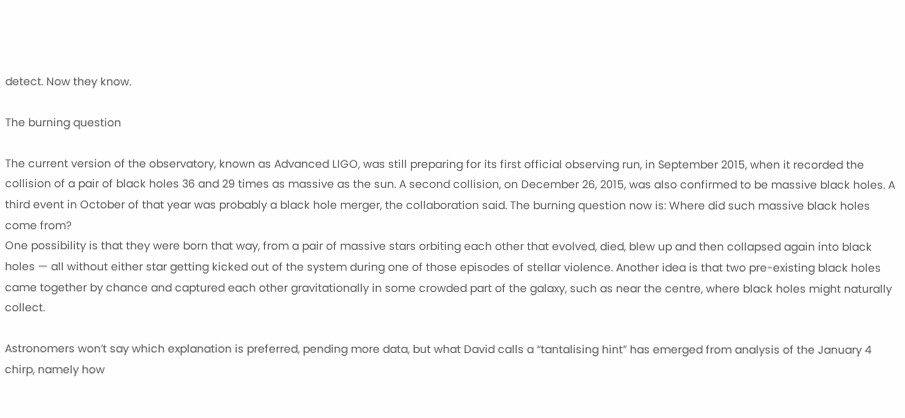detect. Now they know.

The burning question

The current version of the observatory, known as Advanced LIGO, was still preparing for its first official observing run, in September 2015, when it recorded the collision of a pair of black holes 36 and 29 times as massive as the sun. A second collision, on December 26, 2015, was also confirmed to be massive black holes. A third event in October of that year was probably a black hole merger, the collaboration said. The burning question now is: Where did such massive black holes come from?
One possibility is that they were born that way, from a pair of massive stars orbiting each other that evolved, died, blew up and then collapsed again into black holes — all without either star getting kicked out of the system during one of those episodes of stellar violence. Another idea is that two pre-existing black holes came together by chance and captured each other gravitationally in some crowded part of the galaxy, such as near the centre, where black holes might naturally collect.

Astronomers won’t say which explanation is preferred, pending more data, but what David calls a “tantalising hint” has emerged from analysis of the January 4 chirp, namely how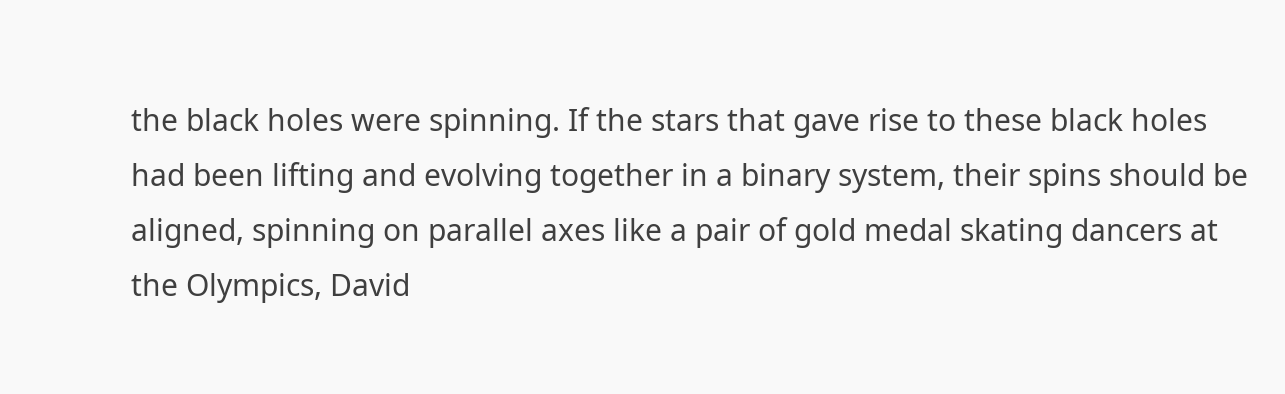the black holes were spinning. If the stars that gave rise to these black holes had been lifting and evolving together in a binary system, their spins should be aligned, spinning on parallel axes like a pair of gold medal skating dancers at the Olympics, David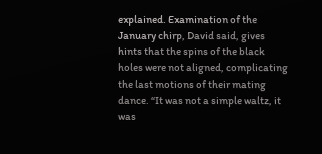explained. Examination of the January chirp, David said, gives hints that the spins of the black holes were not aligned, complicating the last motions of their mating dance. “It was not a simple waltz, it was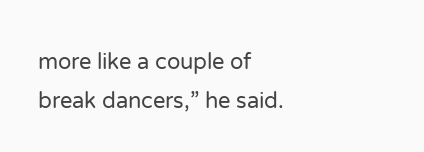more like a couple of break dancers,” he said.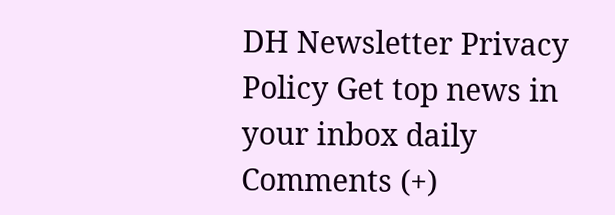DH Newsletter Privacy Policy Get top news in your inbox daily
Comments (+)